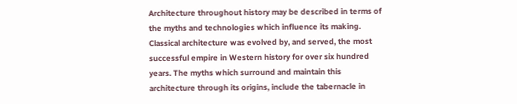Architecture throughout history may be described in terms of the myths and technologies which influence its making. Classical architecture was evolved by, and served, the most successful empire in Western history for over six hundred years. The myths which surround and maintain this architecture through its origins, include the tabernacle in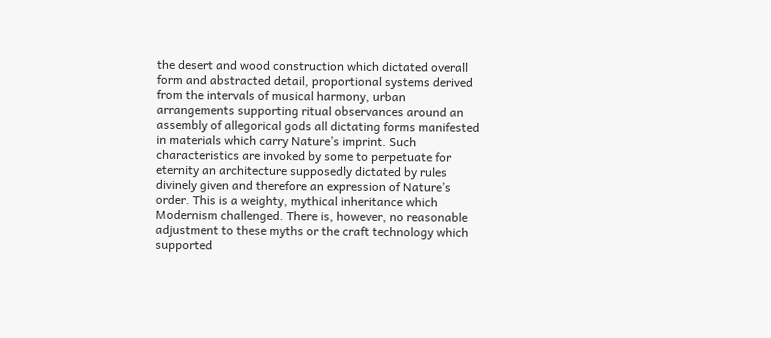the desert and wood construction which dictated overall form and abstracted detail, proportional systems derived from the intervals of musical harmony, urban arrangements supporting ritual observances around an assembly of allegorical gods all dictating forms manifested in materials which carry Nature’s imprint. Such characteristics are invoked by some to perpetuate for eternity an architecture supposedly dictated by rules divinely given and therefore an expression of Nature’s order. This is a weighty, mythical inheritance which Modernism challenged. There is, however, no reasonable adjustment to these myths or the craft technology which supported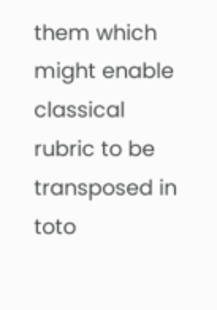them which might enable classical rubric to be transposed in toto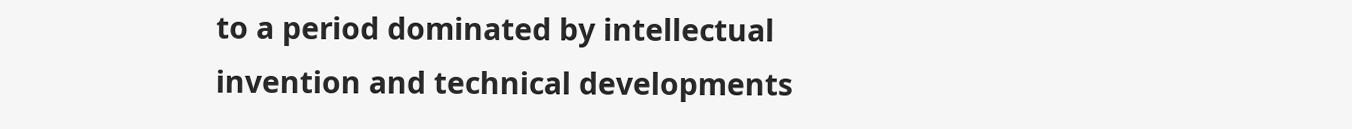to a period dominated by intellectual invention and technical developments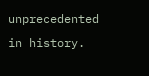unprecedented in history.